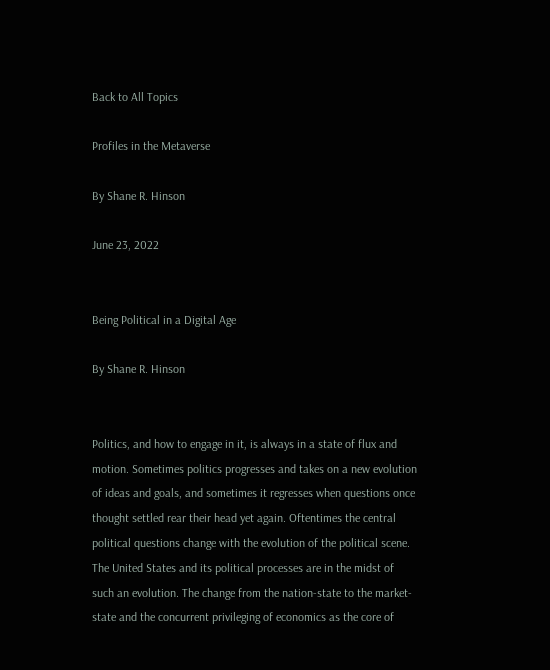Back to All Topics

Profiles in the Metaverse

By Shane R. Hinson

June 23, 2022


Being Political in a Digital Age

By Shane R. Hinson


Politics, and how to engage in it, is always in a state of flux and motion. Sometimes politics progresses and takes on a new evolution of ideas and goals, and sometimes it regresses when questions once thought settled rear their head yet again. Oftentimes the central political questions change with the evolution of the political scene. The United States and its political processes are in the midst of such an evolution. The change from the nation-state to the market-state and the concurrent privileging of economics as the core of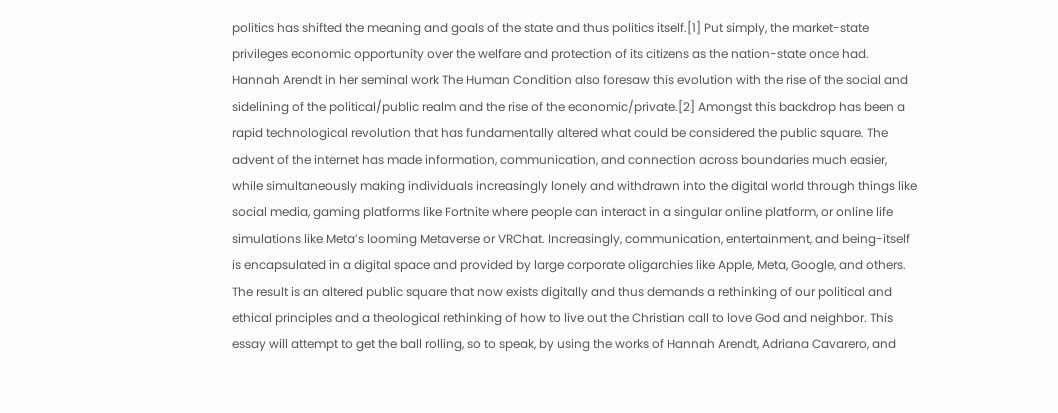politics has shifted the meaning and goals of the state and thus politics itself.[1] Put simply, the market-state privileges economic opportunity over the welfare and protection of its citizens as the nation-state once had. Hannah Arendt in her seminal work The Human Condition also foresaw this evolution with the rise of the social and sidelining of the political/public realm and the rise of the economic/private.[2] Amongst this backdrop has been a rapid technological revolution that has fundamentally altered what could be considered the public square. The advent of the internet has made information, communication, and connection across boundaries much easier, while simultaneously making individuals increasingly lonely and withdrawn into the digital world through things like social media, gaming platforms like Fortnite where people can interact in a singular online platform, or online life simulations like Meta’s looming Metaverse or VRChat. Increasingly, communication, entertainment, and being-itself is encapsulated in a digital space and provided by large corporate oligarchies like Apple, Meta, Google, and others. The result is an altered public square that now exists digitally and thus demands a rethinking of our political and ethical principles and a theological rethinking of how to live out the Christian call to love God and neighbor. This essay will attempt to get the ball rolling, so to speak, by using the works of Hannah Arendt, Adriana Cavarero, and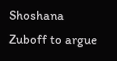Shoshana Zuboff to argue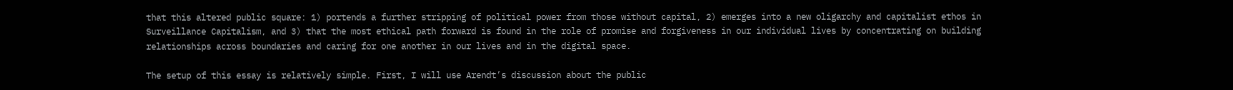that this altered public square: 1) portends a further stripping of political power from those without capital, 2) emerges into a new oligarchy and capitalist ethos in Surveillance Capitalism, and 3) that the most ethical path forward is found in the role of promise and forgiveness in our individual lives by concentrating on building relationships across boundaries and caring for one another in our lives and in the digital space.

The setup of this essay is relatively simple. First, I will use Arendt’s discussion about the public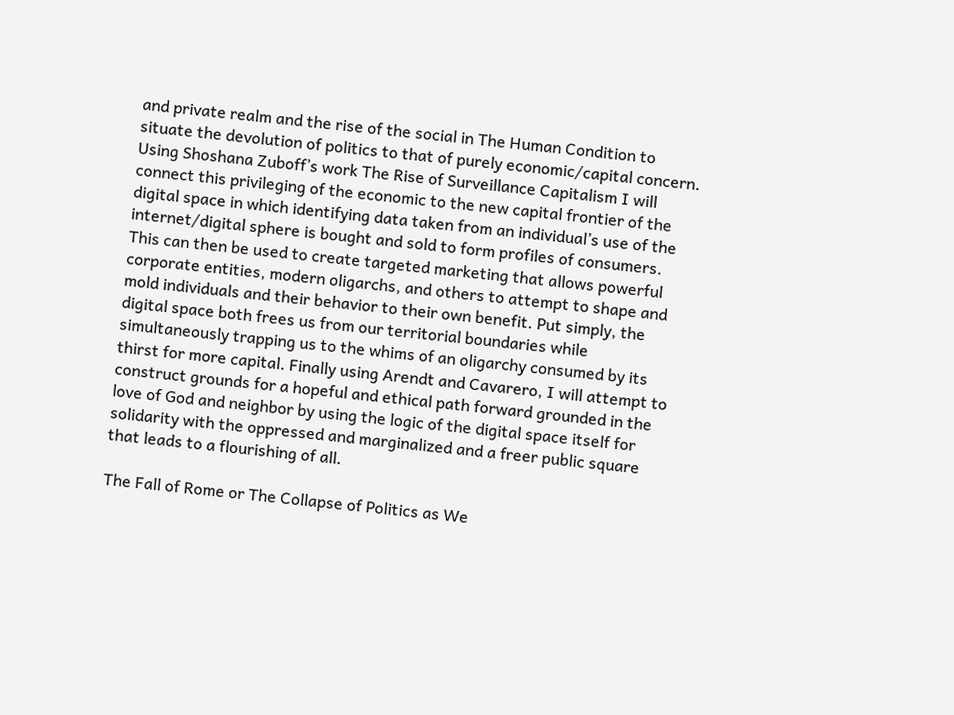and private realm and the rise of the social in The Human Condition to situate the devolution of politics to that of purely economic/capital concern. Using Shoshana Zuboff’s work The Rise of Surveillance Capitalism I will connect this privileging of the economic to the new capital frontier of the digital space in which identifying data taken from an individual’s use of the internet/digital sphere is bought and sold to form profiles of consumers. This can then be used to create targeted marketing that allows powerful corporate entities, modern oligarchs, and others to attempt to shape and mold individuals and their behavior to their own benefit. Put simply, the digital space both frees us from our territorial boundaries while simultaneously trapping us to the whims of an oligarchy consumed by its thirst for more capital. Finally using Arendt and Cavarero, I will attempt to construct grounds for a hopeful and ethical path forward grounded in the love of God and neighbor by using the logic of the digital space itself for solidarity with the oppressed and marginalized and a freer public square that leads to a flourishing of all.

The Fall of Rome or The Collapse of Politics as We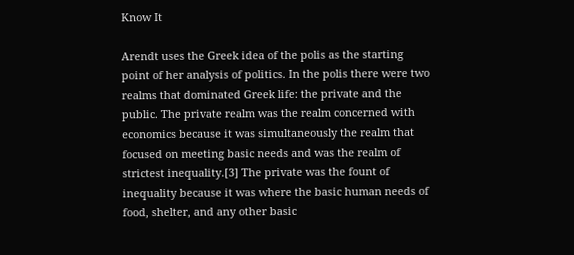Know It

Arendt uses the Greek idea of the polis as the starting point of her analysis of politics. In the polis there were two realms that dominated Greek life: the private and the public. The private realm was the realm concerned with economics because it was simultaneously the realm that focused on meeting basic needs and was the realm of strictest inequality.[3] The private was the fount of inequality because it was where the basic human needs of food, shelter, and any other basic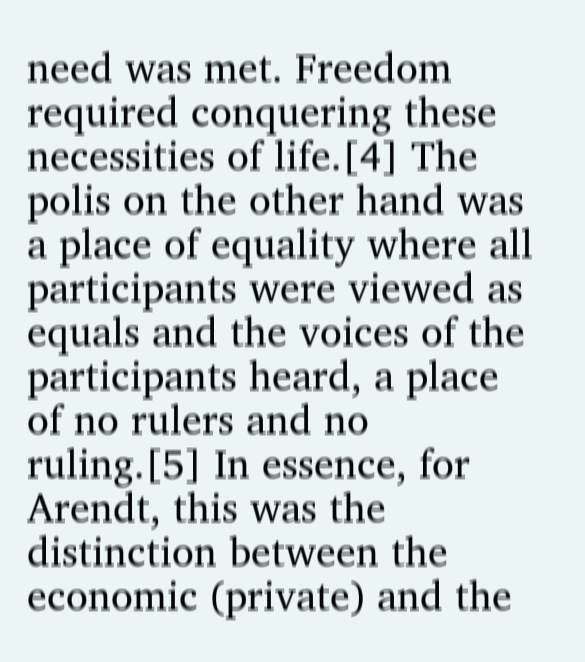need was met. Freedom required conquering these necessities of life.[4] The polis on the other hand was a place of equality where all participants were viewed as equals and the voices of the participants heard, a place of no rulers and no ruling.[5] In essence, for Arendt, this was the distinction between the economic (private) and the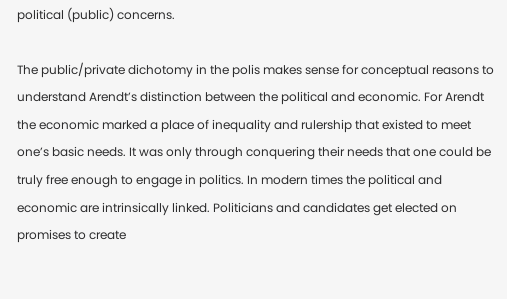political (public) concerns.

The public/private dichotomy in the polis makes sense for conceptual reasons to understand Arendt’s distinction between the political and economic. For Arendt the economic marked a place of inequality and rulership that existed to meet one’s basic needs. It was only through conquering their needs that one could be truly free enough to engage in politics. In modern times the political and economic are intrinsically linked. Politicians and candidates get elected on promises to create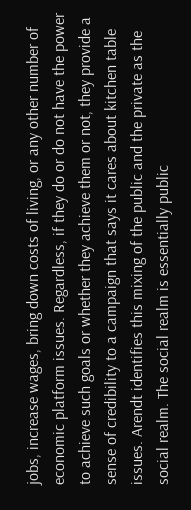jobs, increase wages, bring down costs of living, or any other number of economic platform issues. Regardless, if they do or do not have the power to achieve such goals or whether they achieve them or not, they provide a sense of credibility to a campaign that says it cares about kitchen table issues. Arendt identifies this mixing of the public and the private as the social realm. The social realm is essentially public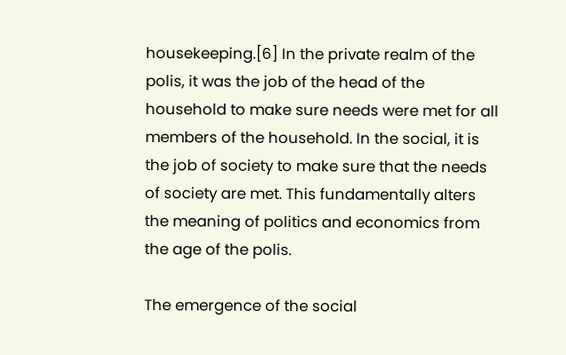housekeeping.[6] In the private realm of the polis, it was the job of the head of the household to make sure needs were met for all members of the household. In the social, it is the job of society to make sure that the needs of society are met. This fundamentally alters the meaning of politics and economics from the age of the polis.

The emergence of the social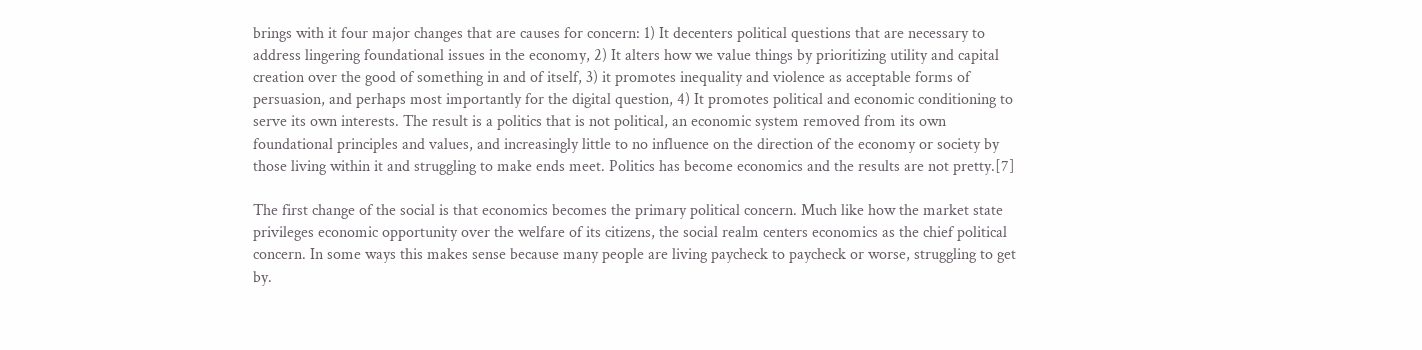brings with it four major changes that are causes for concern: 1) It decenters political questions that are necessary to address lingering foundational issues in the economy, 2) It alters how we value things by prioritizing utility and capital creation over the good of something in and of itself, 3) it promotes inequality and violence as acceptable forms of persuasion, and perhaps most importantly for the digital question, 4) It promotes political and economic conditioning to serve its own interests. The result is a politics that is not political, an economic system removed from its own foundational principles and values, and increasingly little to no influence on the direction of the economy or society by those living within it and struggling to make ends meet. Politics has become economics and the results are not pretty.[7]

The first change of the social is that economics becomes the primary political concern. Much like how the market state privileges economic opportunity over the welfare of its citizens, the social realm centers economics as the chief political concern. In some ways this makes sense because many people are living paycheck to paycheck or worse, struggling to get by.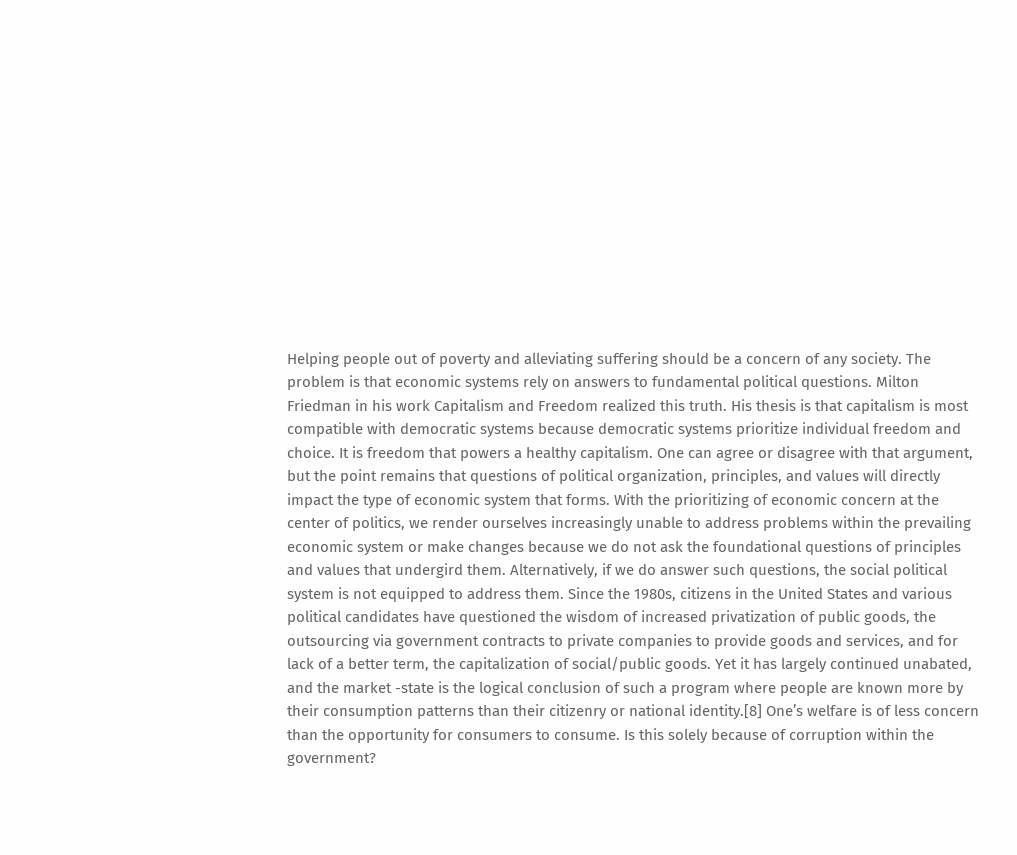Helping people out of poverty and alleviating suffering should be a concern of any society. The problem is that economic systems rely on answers to fundamental political questions. Milton Friedman in his work Capitalism and Freedom realized this truth. His thesis is that capitalism is most compatible with democratic systems because democratic systems prioritize individual freedom and choice. It is freedom that powers a healthy capitalism. One can agree or disagree with that argument, but the point remains that questions of political organization, principles, and values will directly impact the type of economic system that forms. With the prioritizing of economic concern at the center of politics, we render ourselves increasingly unable to address problems within the prevailing economic system or make changes because we do not ask the foundational questions of principles and values that undergird them. Alternatively, if we do answer such questions, the social political system is not equipped to address them. Since the 1980s, citizens in the United States and various political candidates have questioned the wisdom of increased privatization of public goods, the outsourcing via government contracts to private companies to provide goods and services, and for lack of a better term, the capitalization of social/public goods. Yet it has largely continued unabated, and the market -state is the logical conclusion of such a program where people are known more by their consumption patterns than their citizenry or national identity.[8] One’s welfare is of less concern than the opportunity for consumers to consume. Is this solely because of corruption within the government?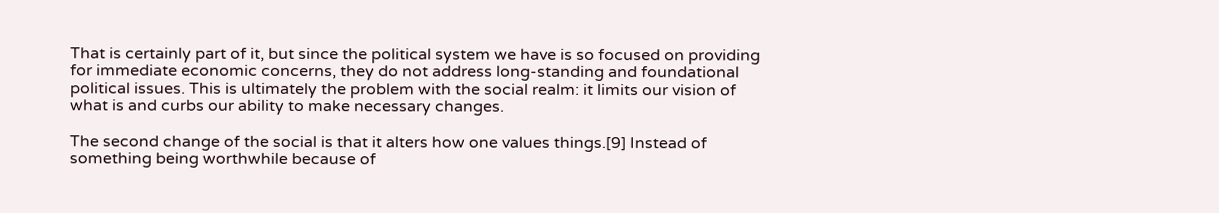That is certainly part of it, but since the political system we have is so focused on providing for immediate economic concerns, they do not address long-standing and foundational political issues. This is ultimately the problem with the social realm: it limits our vision of what is and curbs our ability to make necessary changes.

The second change of the social is that it alters how one values things.[9] Instead of something being worthwhile because of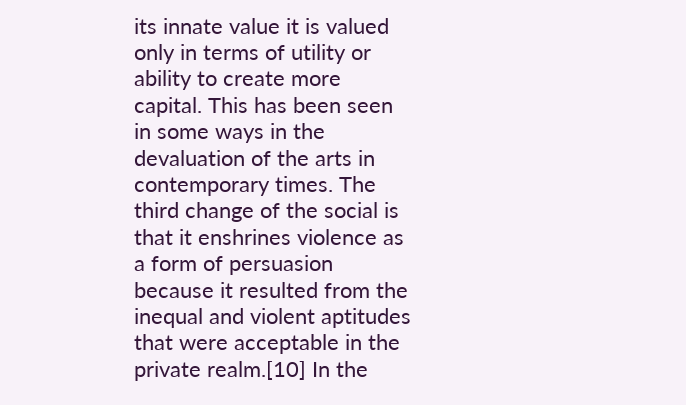its innate value it is valued only in terms of utility or ability to create more capital. This has been seen in some ways in the devaluation of the arts in contemporary times. The third change of the social is that it enshrines violence as a form of persuasion because it resulted from the inequal and violent aptitudes that were acceptable in the private realm.[10] In the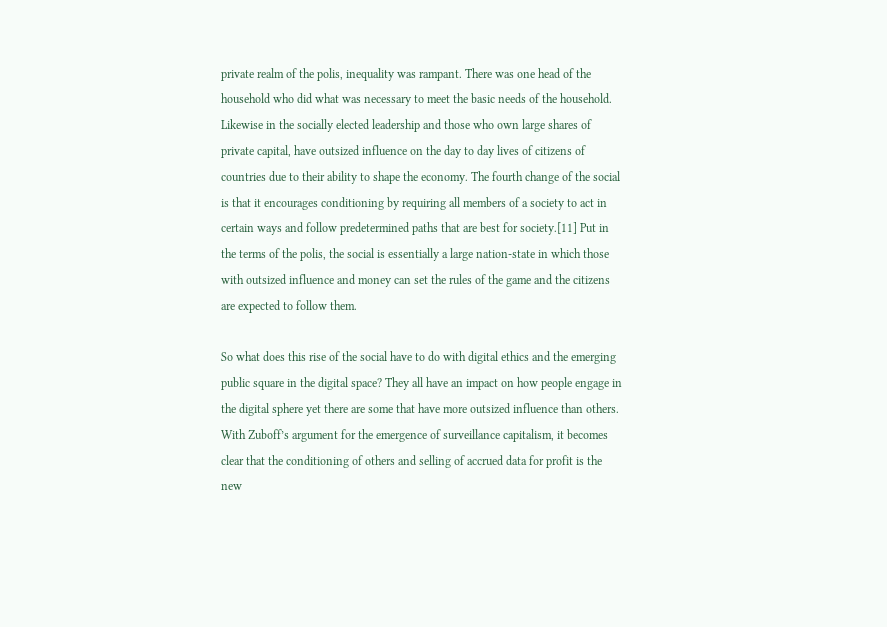private realm of the polis, inequality was rampant. There was one head of the household who did what was necessary to meet the basic needs of the household. Likewise in the socially elected leadership and those who own large shares of private capital, have outsized influence on the day to day lives of citizens of countries due to their ability to shape the economy. The fourth change of the social is that it encourages conditioning by requiring all members of a society to act in certain ways and follow predetermined paths that are best for society.[11] Put in the terms of the polis, the social is essentially a large nation-state in which those with outsized influence and money can set the rules of the game and the citizens are expected to follow them.

So what does this rise of the social have to do with digital ethics and the emerging public square in the digital space? They all have an impact on how people engage in the digital sphere yet there are some that have more outsized influence than others. With Zuboff’s argument for the emergence of surveillance capitalism, it becomes clear that the conditioning of others and selling of accrued data for profit is the new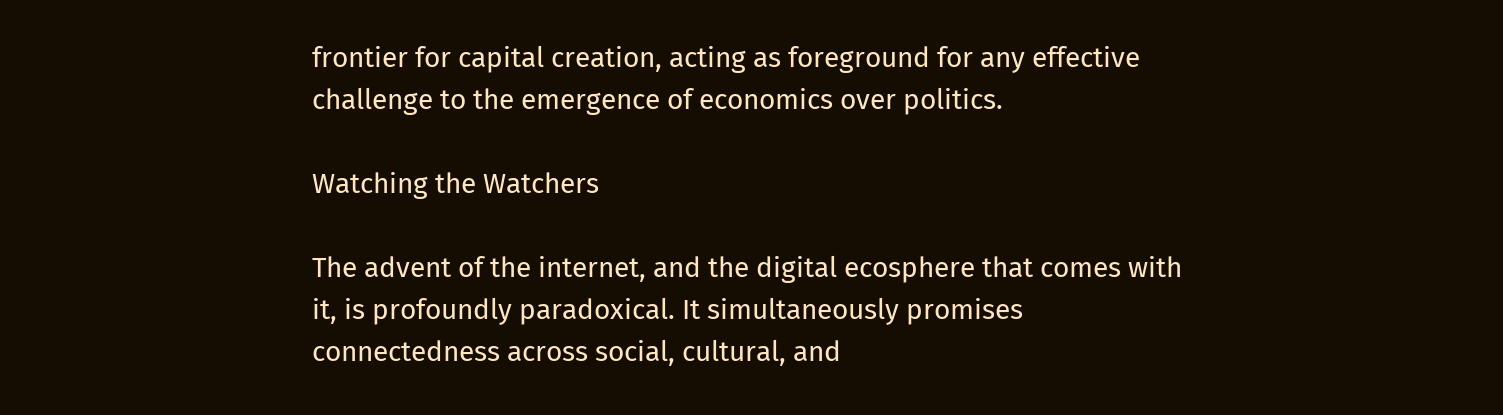frontier for capital creation, acting as foreground for any effective challenge to the emergence of economics over politics.

Watching the Watchers

The advent of the internet, and the digital ecosphere that comes with it, is profoundly paradoxical. It simultaneously promises connectedness across social, cultural, and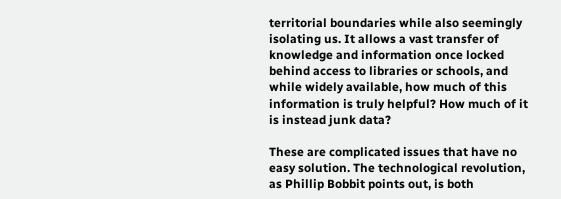territorial boundaries while also seemingly isolating us. It allows a vast transfer of knowledge and information once locked behind access to libraries or schools, and while widely available, how much of this information is truly helpful? How much of it is instead junk data?

These are complicated issues that have no easy solution. The technological revolution, as Phillip Bobbit points out, is both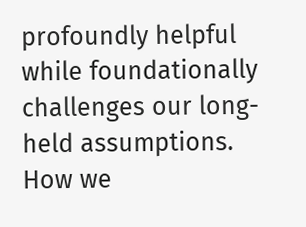profoundly helpful while foundationally challenges our long-held assumptions. How we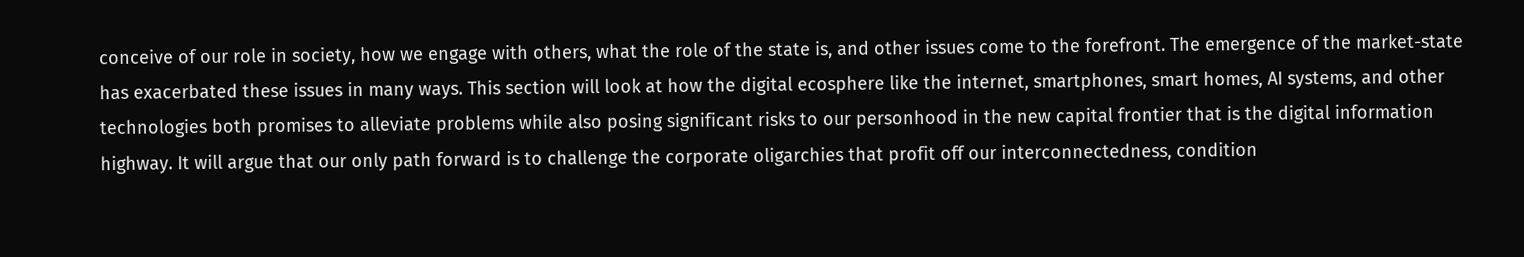conceive of our role in society, how we engage with others, what the role of the state is, and other issues come to the forefront. The emergence of the market-state has exacerbated these issues in many ways. This section will look at how the digital ecosphere like the internet, smartphones, smart homes, AI systems, and other technologies both promises to alleviate problems while also posing significant risks to our personhood in the new capital frontier that is the digital information highway. It will argue that our only path forward is to challenge the corporate oligarchies that profit off our interconnectedness, condition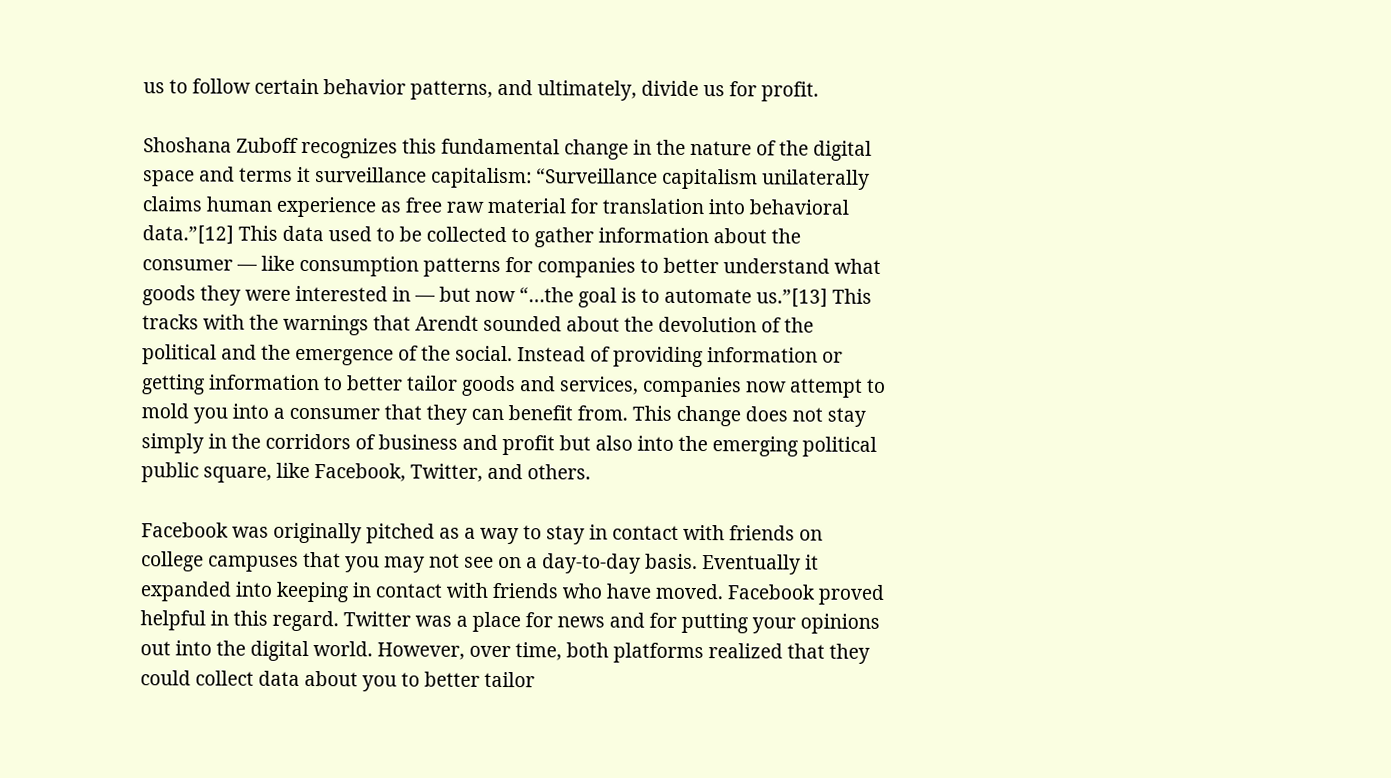us to follow certain behavior patterns, and ultimately, divide us for profit.

Shoshana Zuboff recognizes this fundamental change in the nature of the digital space and terms it surveillance capitalism: “Surveillance capitalism unilaterally claims human experience as free raw material for translation into behavioral data.”[12] This data used to be collected to gather information about the consumer — like consumption patterns for companies to better understand what goods they were interested in — but now “…the goal is to automate us.”[13] This tracks with the warnings that Arendt sounded about the devolution of the political and the emergence of the social. Instead of providing information or getting information to better tailor goods and services, companies now attempt to mold you into a consumer that they can benefit from. This change does not stay simply in the corridors of business and profit but also into the emerging political public square, like Facebook, Twitter, and others.

Facebook was originally pitched as a way to stay in contact with friends on college campuses that you may not see on a day-to-day basis. Eventually it expanded into keeping in contact with friends who have moved. Facebook proved helpful in this regard. Twitter was a place for news and for putting your opinions out into the digital world. However, over time, both platforms realized that they could collect data about you to better tailor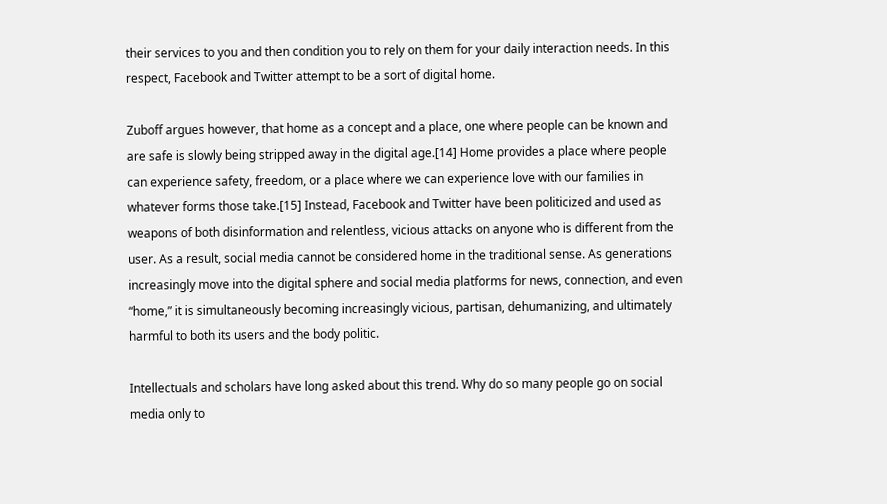their services to you and then condition you to rely on them for your daily interaction needs. In this respect, Facebook and Twitter attempt to be a sort of digital home.

Zuboff argues however, that home as a concept and a place, one where people can be known and are safe is slowly being stripped away in the digital age.[14] Home provides a place where people can experience safety, freedom, or a place where we can experience love with our families in whatever forms those take.[15] Instead, Facebook and Twitter have been politicized and used as weapons of both disinformation and relentless, vicious attacks on anyone who is different from the user. As a result, social media cannot be considered home in the traditional sense. As generations increasingly move into the digital sphere and social media platforms for news, connection, and even “home,” it is simultaneously becoming increasingly vicious, partisan, dehumanizing, and ultimately harmful to both its users and the body politic.

Intellectuals and scholars have long asked about this trend. Why do so many people go on social media only to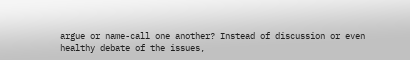argue or name-call one another? Instead of discussion or even healthy debate of the issues,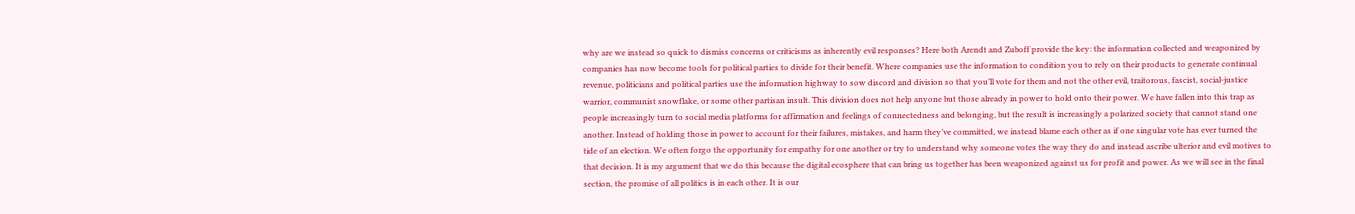why are we instead so quick to dismiss concerns or criticisms as inherently evil responses? Here both Arendt and Zuboff provide the key: the information collected and weaponized by companies has now become tools for political parties to divide for their benefit. Where companies use the information to condition you to rely on their products to generate continual revenue, politicians and political parties use the information highway to sow discord and division so that you’ll vote for them and not the other evil, traitorous, fascist, social-justice warrior, communist snowflake, or some other partisan insult. This division does not help anyone but those already in power to hold onto their power. We have fallen into this trap as people increasingly turn to social media platforms for affirmation and feelings of connectedness and belonging, but the result is increasingly a polarized society that cannot stand one another. Instead of holding those in power to account for their failures, mistakes, and harm they’ve committed, we instead blame each other as if one singular vote has ever turned the tide of an election. We often forgo the opportunity for empathy for one another or try to understand why someone votes the way they do and instead ascribe ulterior and evil motives to that decision. It is my argument that we do this because the digital ecosphere that can bring us together has been weaponized against us for profit and power. As we will see in the final section, the promise of all politics is in each other. It is our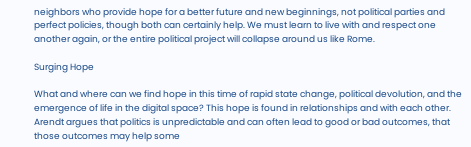neighbors who provide hope for a better future and new beginnings, not political parties and perfect policies, though both can certainly help. We must learn to live with and respect one another again, or the entire political project will collapse around us like Rome.

Surging Hope

What and where can we find hope in this time of rapid state change, political devolution, and the emergence of life in the digital space? This hope is found in relationships and with each other. Arendt argues that politics is unpredictable and can often lead to good or bad outcomes, that those outcomes may help some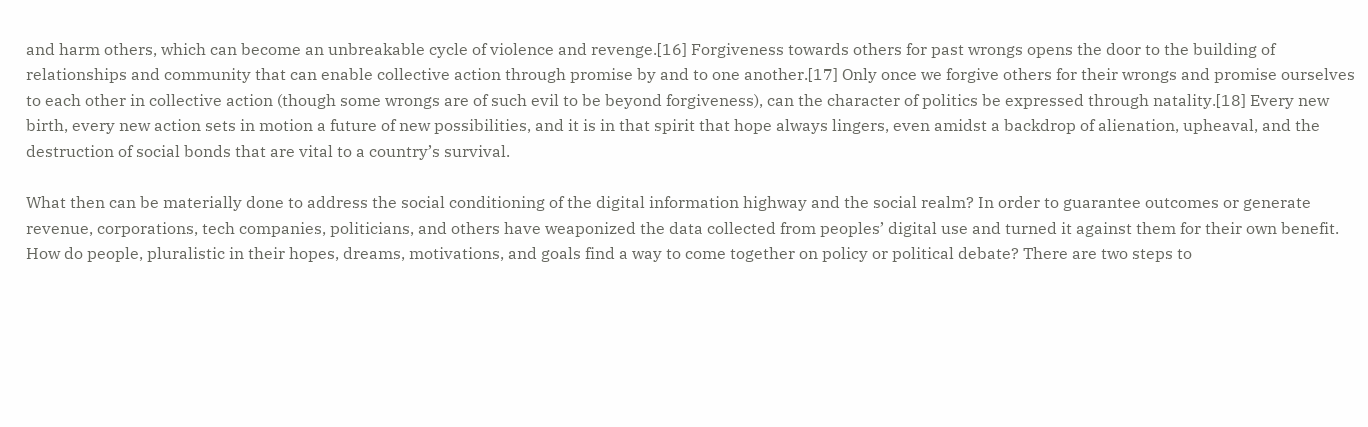and harm others, which can become an unbreakable cycle of violence and revenge.[16] Forgiveness towards others for past wrongs opens the door to the building of relationships and community that can enable collective action through promise by and to one another.[17] Only once we forgive others for their wrongs and promise ourselves to each other in collective action (though some wrongs are of such evil to be beyond forgiveness), can the character of politics be expressed through natality.[18] Every new birth, every new action sets in motion a future of new possibilities, and it is in that spirit that hope always lingers, even amidst a backdrop of alienation, upheaval, and the destruction of social bonds that are vital to a country’s survival.

What then can be materially done to address the social conditioning of the digital information highway and the social realm? In order to guarantee outcomes or generate revenue, corporations, tech companies, politicians, and others have weaponized the data collected from peoples’ digital use and turned it against them for their own benefit. How do people, pluralistic in their hopes, dreams, motivations, and goals find a way to come together on policy or political debate? There are two steps to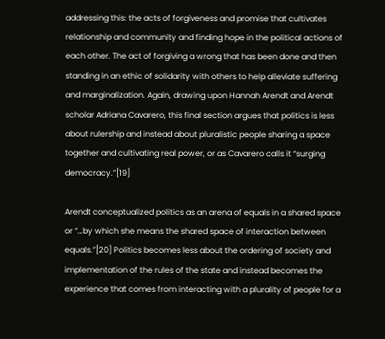addressing this: the acts of forgiveness and promise that cultivates relationship and community and finding hope in the political actions of each other. The act of forgiving a wrong that has been done and then standing in an ethic of solidarity with others to help alleviate suffering and marginalization. Again, drawing upon Hannah Arendt and Arendt scholar Adriana Cavarero, this final section argues that politics is less about rulership and instead about pluralistic people sharing a space together and cultivating real power, or as Cavarero calls it “surging democracy.”[19]

Arendt conceptualized politics as an arena of equals in a shared space or “…by which she means the shared space of interaction between equals.”[20] Politics becomes less about the ordering of society and implementation of the rules of the state and instead becomes the experience that comes from interacting with a plurality of people for a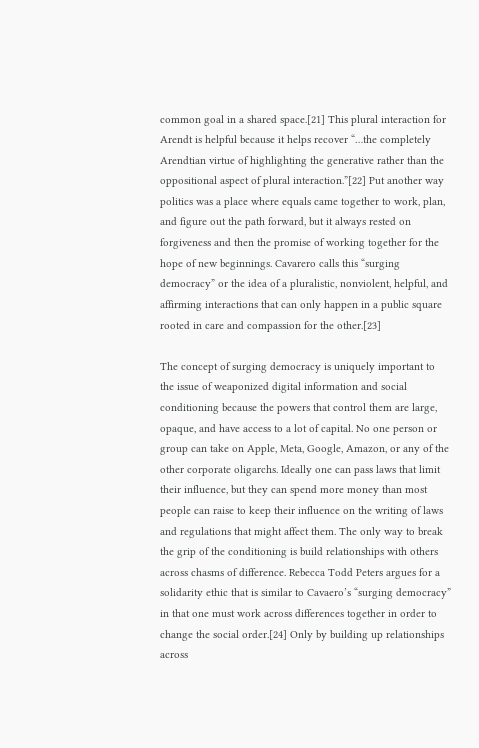common goal in a shared space.[21] This plural interaction for Arendt is helpful because it helps recover “…the completely Arendtian virtue of highlighting the generative rather than the oppositional aspect of plural interaction.”[22] Put another way politics was a place where equals came together to work, plan, and figure out the path forward, but it always rested on forgiveness and then the promise of working together for the hope of new beginnings. Cavarero calls this “surging democracy” or the idea of a pluralistic, nonviolent, helpful, and affirming interactions that can only happen in a public square rooted in care and compassion for the other.[23]

The concept of surging democracy is uniquely important to the issue of weaponized digital information and social conditioning because the powers that control them are large, opaque, and have access to a lot of capital. No one person or group can take on Apple, Meta, Google, Amazon, or any of the other corporate oligarchs. Ideally one can pass laws that limit their influence, but they can spend more money than most people can raise to keep their influence on the writing of laws and regulations that might affect them. The only way to break the grip of the conditioning is build relationships with others across chasms of difference. Rebecca Todd Peters argues for a solidarity ethic that is similar to Cavaero’s “surging democracy” in that one must work across differences together in order to change the social order.[24] Only by building up relationships across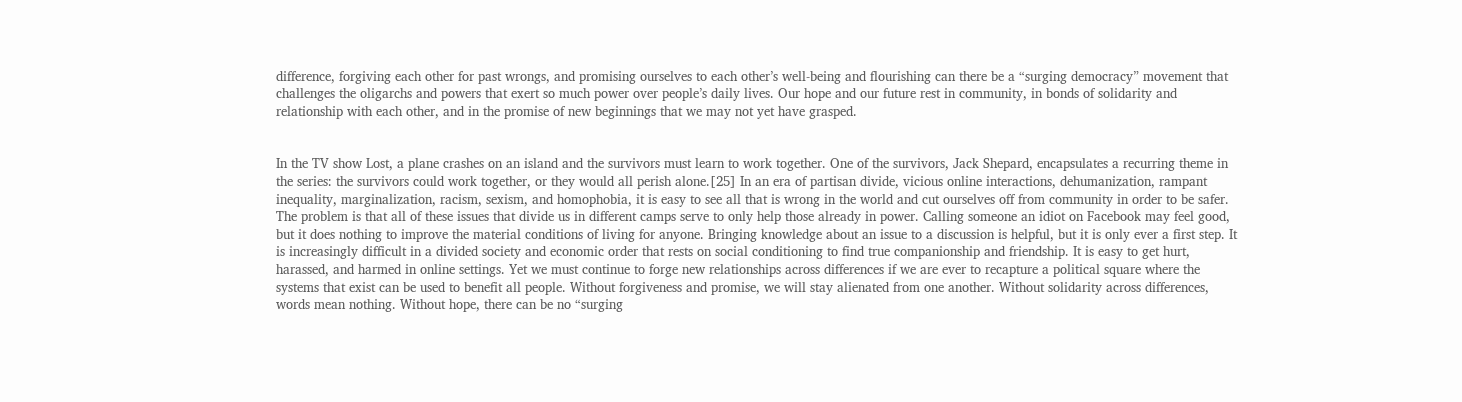difference, forgiving each other for past wrongs, and promising ourselves to each other’s well-being and flourishing can there be a “surging democracy” movement that challenges the oligarchs and powers that exert so much power over people’s daily lives. Our hope and our future rest in community, in bonds of solidarity and relationship with each other, and in the promise of new beginnings that we may not yet have grasped.


In the TV show Lost, a plane crashes on an island and the survivors must learn to work together. One of the survivors, Jack Shepard, encapsulates a recurring theme in the series: the survivors could work together, or they would all perish alone.[25] In an era of partisan divide, vicious online interactions, dehumanization, rampant inequality, marginalization, racism, sexism, and homophobia, it is easy to see all that is wrong in the world and cut ourselves off from community in order to be safer. The problem is that all of these issues that divide us in different camps serve to only help those already in power. Calling someone an idiot on Facebook may feel good, but it does nothing to improve the material conditions of living for anyone. Bringing knowledge about an issue to a discussion is helpful, but it is only ever a first step. It is increasingly difficult in a divided society and economic order that rests on social conditioning to find true companionship and friendship. It is easy to get hurt, harassed, and harmed in online settings. Yet we must continue to forge new relationships across differences if we are ever to recapture a political square where the systems that exist can be used to benefit all people. Without forgiveness and promise, we will stay alienated from one another. Without solidarity across differences, words mean nothing. Without hope, there can be no “surging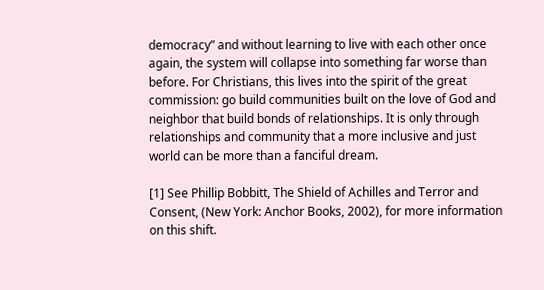democracy” and without learning to live with each other once again, the system will collapse into something far worse than before. For Christians, this lives into the spirit of the great commission: go build communities built on the love of God and neighbor that build bonds of relationships. It is only through relationships and community that a more inclusive and just world can be more than a fanciful dream.

[1] See Phillip Bobbitt, The Shield of Achilles and Terror and Consent, (New York: Anchor Books, 2002), for more information on this shift.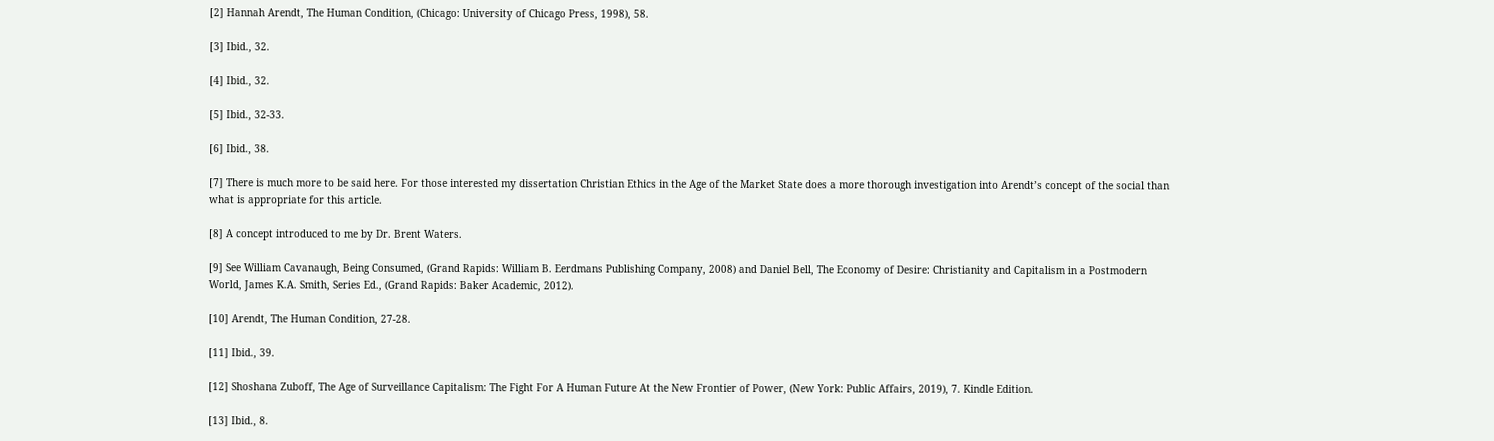[2] Hannah Arendt, The Human Condition, (Chicago: University of Chicago Press, 1998), 58.

[3] Ibid., 32.

[4] Ibid., 32.

[5] Ibid., 32-33.

[6] Ibid., 38.

[7] There is much more to be said here. For those interested my dissertation Christian Ethics in the Age of the Market State does a more thorough investigation into Arendt’s concept of the social than what is appropriate for this article.

[8] A concept introduced to me by Dr. Brent Waters.

[9] See William Cavanaugh, Being Consumed, (Grand Rapids: William B. Eerdmans Publishing Company, 2008) and Daniel Bell, The Economy of Desire: Christianity and Capitalism in a Postmodern World, James K.A. Smith, Series Ed., (Grand Rapids: Baker Academic, 2012).

[10] Arendt, The Human Condition, 27-28.

[11] Ibid., 39.

[12] Shoshana Zuboff, The Age of Surveillance Capitalism: The Fight For A Human Future At the New Frontier of Power, (New York: Public Affairs, 2019), 7. Kindle Edition.

[13] Ibid., 8.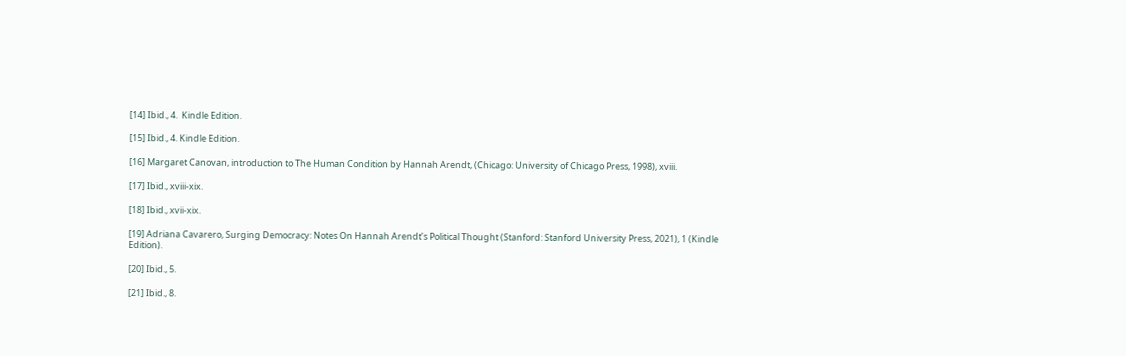[14] Ibid., 4.  Kindle Edition.

[15] Ibid., 4. Kindle Edition.

[16] Margaret Canovan, introduction to The Human Condition by Hannah Arendt, (Chicago: University of Chicago Press, 1998), xviii.

[17] Ibid., xviii-xix.

[18] Ibid., xvii-xix.

[19] Adriana Cavarero, Surging Democracy: Notes On Hannah Arendt’s Political Thought (Stanford: Stanford University Press, 2021), 1 (Kindle Edition).

[20] Ibid., 5.

[21] Ibid., 8.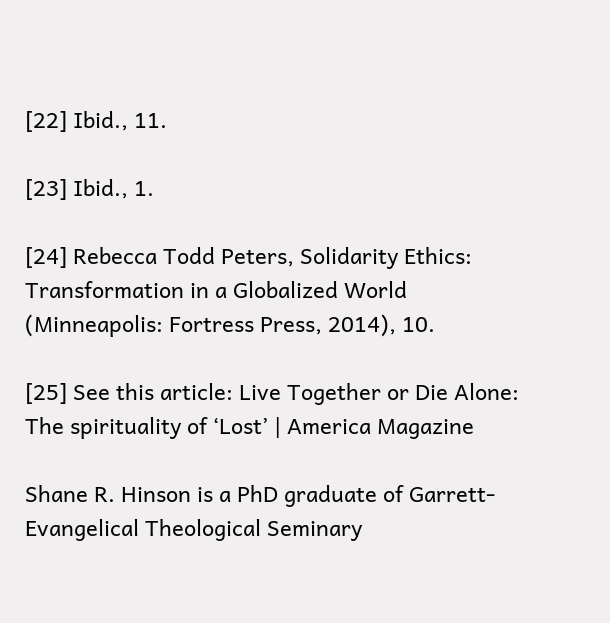[22] Ibid., 11.

[23] Ibid., 1.

[24] Rebecca Todd Peters, Solidarity Ethics: Transformation in a Globalized World (Minneapolis: Fortress Press, 2014), 10.

[25] See this article: Live Together or Die Alone: The spirituality of ‘Lost’ | America Magazine

Shane R. Hinson is a PhD graduate of Garrett-Evangelical Theological Seminary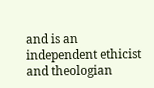and is an independent ethicist and theologian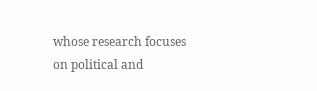whose research focuses on political and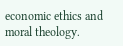economic ethics and moral theology.